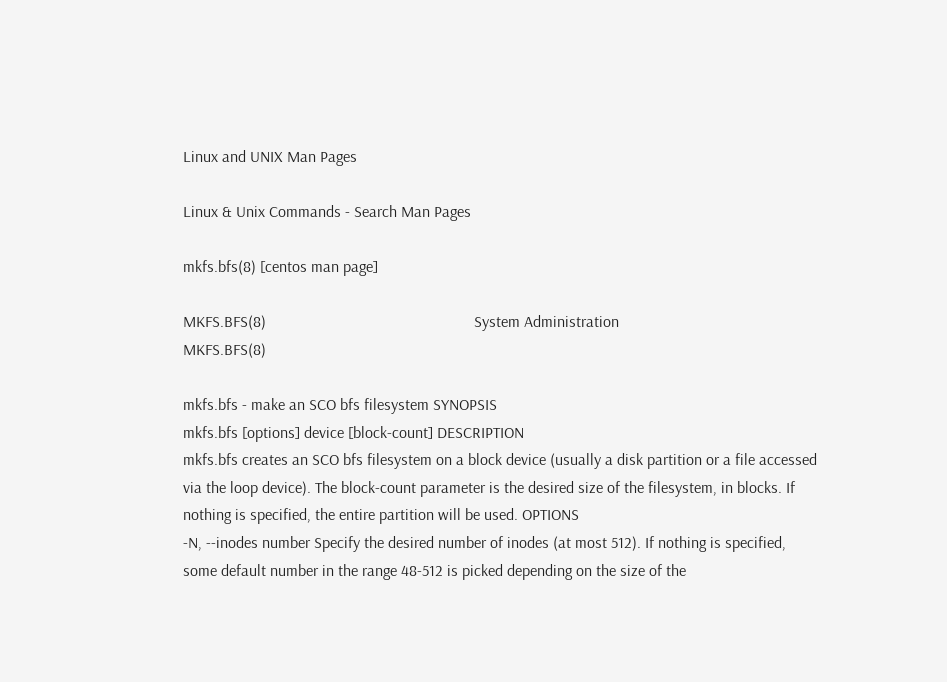Linux and UNIX Man Pages

Linux & Unix Commands - Search Man Pages

mkfs.bfs(8) [centos man page]

MKFS.BFS(8)                                                    System Administration                                                   MKFS.BFS(8)

mkfs.bfs - make an SCO bfs filesystem SYNOPSIS
mkfs.bfs [options] device [block-count] DESCRIPTION
mkfs.bfs creates an SCO bfs filesystem on a block device (usually a disk partition or a file accessed via the loop device). The block-count parameter is the desired size of the filesystem, in blocks. If nothing is specified, the entire partition will be used. OPTIONS
-N, --inodes number Specify the desired number of inodes (at most 512). If nothing is specified, some default number in the range 48-512 is picked depending on the size of the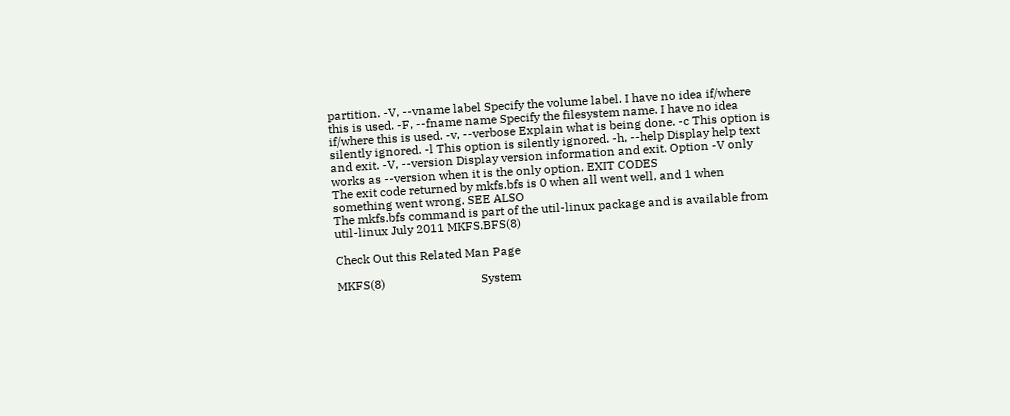partition. -V, --vname label Specify the volume label. I have no idea if/where this is used. -F, --fname name Specify the filesystem name. I have no idea if/where this is used. -v, --verbose Explain what is being done. -c This option is silently ignored. -l This option is silently ignored. -h, --help Display help text and exit. -V, --version Display version information and exit. Option -V only works as --version when it is the only option. EXIT CODES
The exit code returned by mkfs.bfs is 0 when all went well, and 1 when something went wrong. SEE ALSO
The mkfs.bfs command is part of the util-linux package and is available from util-linux July 2011 MKFS.BFS(8)

Check Out this Related Man Page

MKFS(8)                                System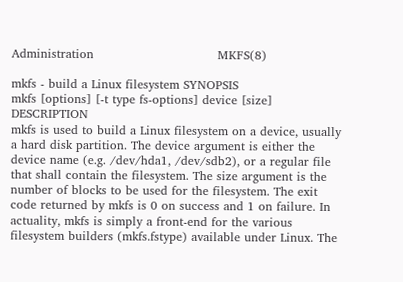Administration                               MKFS(8)

mkfs - build a Linux filesystem SYNOPSIS
mkfs [options] [-t type fs-options] device [size] DESCRIPTION
mkfs is used to build a Linux filesystem on a device, usually a hard disk partition. The device argument is either the device name (e.g. /dev/hda1, /dev/sdb2), or a regular file that shall contain the filesystem. The size argument is the number of blocks to be used for the filesystem. The exit code returned by mkfs is 0 on success and 1 on failure. In actuality, mkfs is simply a front-end for the various filesystem builders (mkfs.fstype) available under Linux. The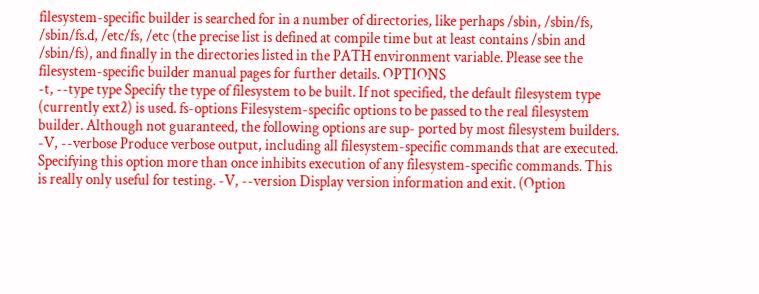filesystem-specific builder is searched for in a number of directories, like perhaps /sbin, /sbin/fs, /sbin/fs.d, /etc/fs, /etc (the precise list is defined at compile time but at least contains /sbin and /sbin/fs), and finally in the directories listed in the PATH environment variable. Please see the filesystem-specific builder manual pages for further details. OPTIONS
-t, --type type Specify the type of filesystem to be built. If not specified, the default filesystem type (currently ext2) is used. fs-options Filesystem-specific options to be passed to the real filesystem builder. Although not guaranteed, the following options are sup- ported by most filesystem builders. -V, --verbose Produce verbose output, including all filesystem-specific commands that are executed. Specifying this option more than once inhibits execution of any filesystem-specific commands. This is really only useful for testing. -V, --version Display version information and exit. (Option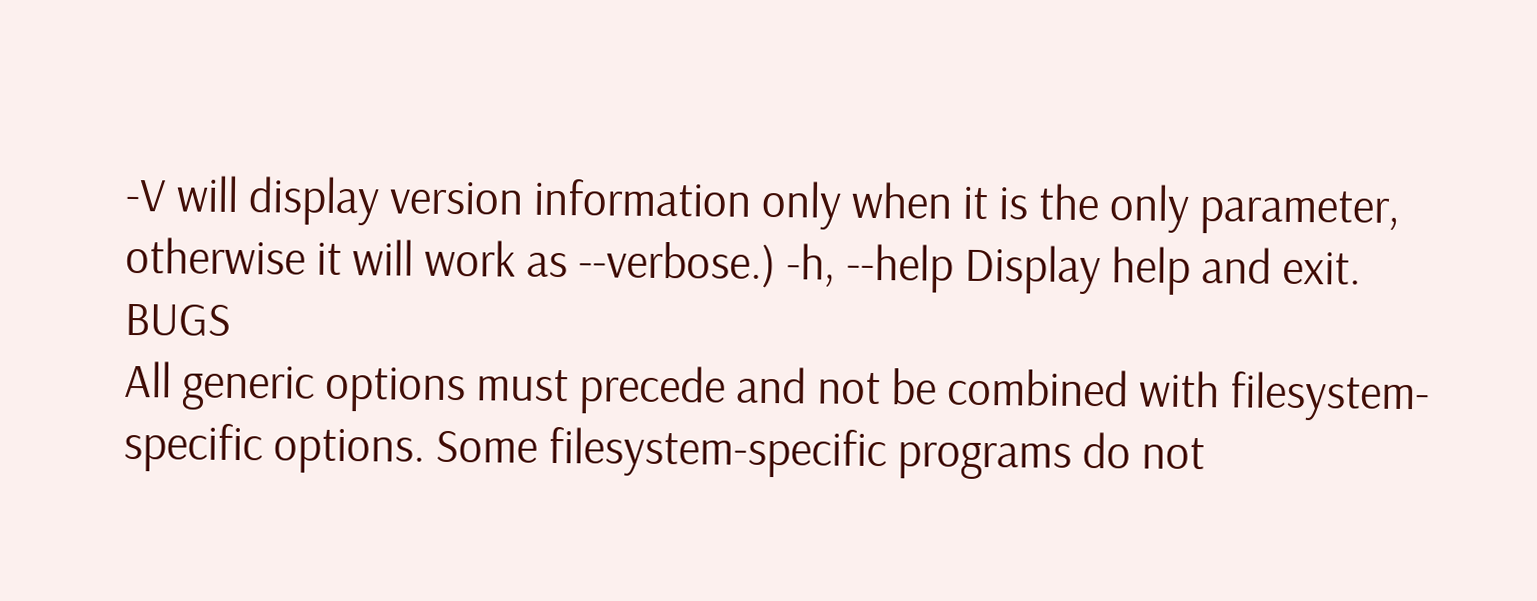-V will display version information only when it is the only parameter, otherwise it will work as --verbose.) -h, --help Display help and exit. BUGS
All generic options must precede and not be combined with filesystem-specific options. Some filesystem-specific programs do not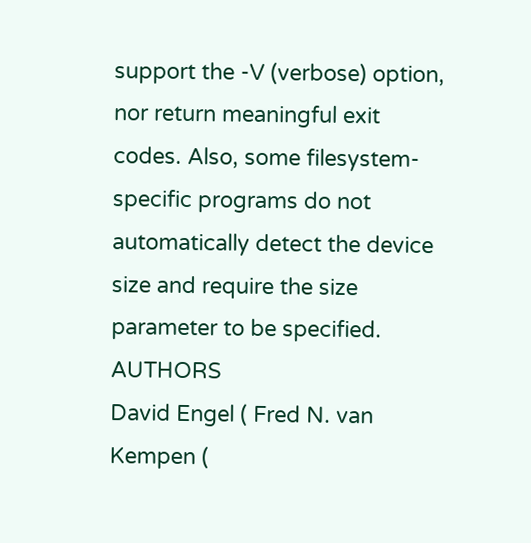support the -V (verbose) option, nor return meaningful exit codes. Also, some filesystem-specific programs do not automatically detect the device size and require the size parameter to be specified. AUTHORS
David Engel ( Fred N. van Kempen (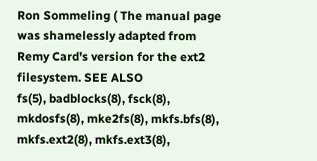Ron Sommeling ( The manual page was shamelessly adapted from Remy Card's version for the ext2 filesystem. SEE ALSO
fs(5), badblocks(8), fsck(8), mkdosfs(8), mke2fs(8), mkfs.bfs(8), mkfs.ext2(8), mkfs.ext3(8),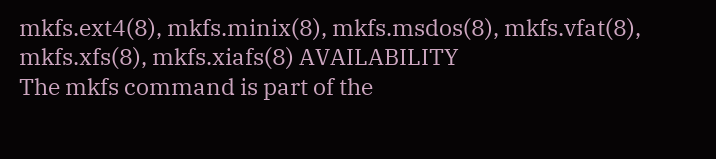mkfs.ext4(8), mkfs.minix(8), mkfs.msdos(8), mkfs.vfat(8), mkfs.xfs(8), mkfs.xiafs(8) AVAILABILITY
The mkfs command is part of the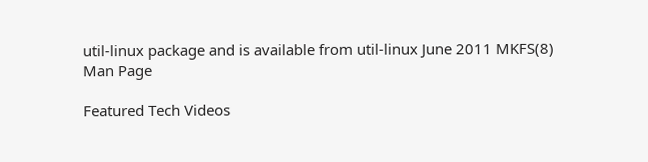util-linux package and is available from util-linux June 2011 MKFS(8)
Man Page

Featured Tech Videos